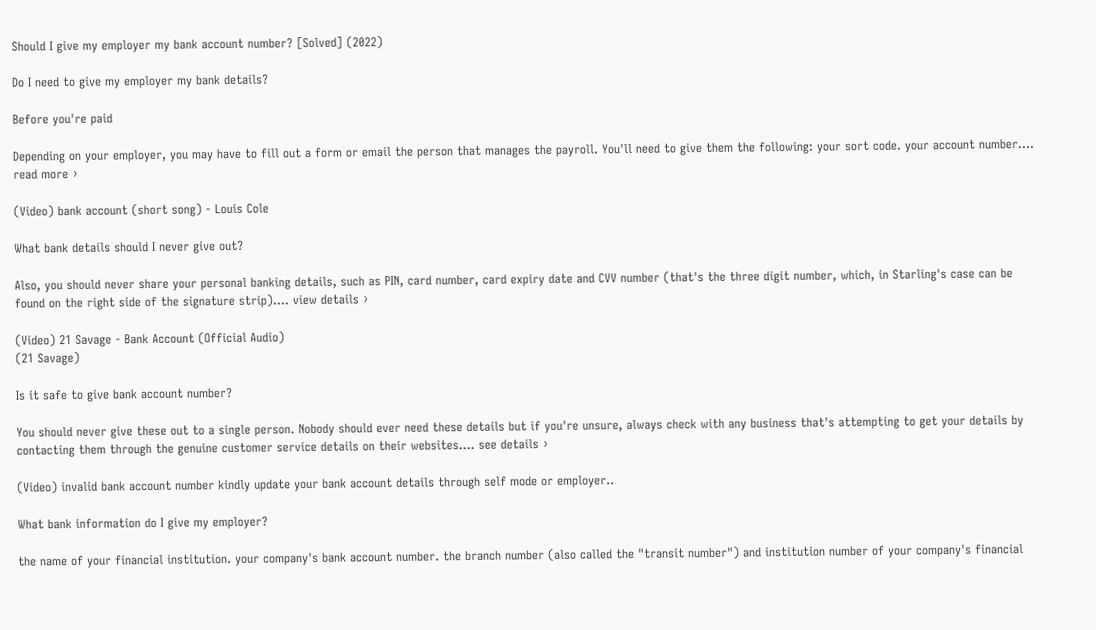Should I give my employer my bank account number? [Solved] (2022)

Do I need to give my employer my bank details?

Before you're paid

Depending on your employer, you may have to fill out a form or email the person that manages the payroll. You'll need to give them the following: your sort code. your account number.... read more ›

(Video) bank account (short song) - Louis Cole

What bank details should I never give out?

Also, you should never share your personal banking details, such as PIN, card number, card expiry date and CVV number (that's the three digit number, which, in Starling's case can be found on the right side of the signature strip).... view details ›

(Video) 21 Savage - Bank Account (Official Audio)
(21 Savage)

Is it safe to give bank account number?

You should never give these out to a single person. Nobody should ever need these details but if you're unsure, always check with any business that's attempting to get your details by contacting them through the genuine customer service details on their websites.... see details ›

(Video) invalid bank account number kindly update your bank account details through self mode or employer..

What bank information do I give my employer?

the name of your financial institution. your company's bank account number. the branch number (also called the "transit number") and institution number of your company's financial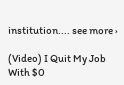institution.... see more ›

(Video) I Quit My Job With $0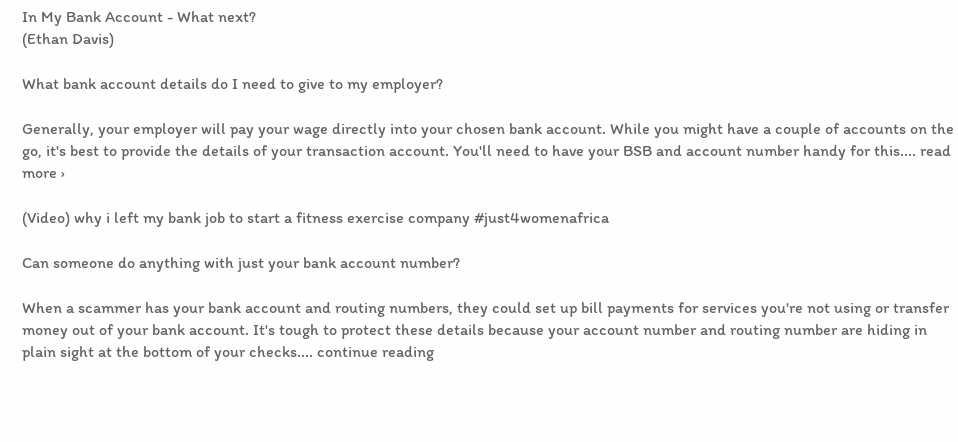In My Bank Account - What next?
(Ethan Davis)

What bank account details do I need to give to my employer?

Generally, your employer will pay your wage directly into your chosen bank account. While you might have a couple of accounts on the go, it's best to provide the details of your transaction account. You'll need to have your BSB and account number handy for this.... read more ›

(Video) why i left my bank job to start a fitness exercise company #just4womenafrica

Can someone do anything with just your bank account number?

When a scammer has your bank account and routing numbers, they could set up bill payments for services you're not using or transfer money out of your bank account. It's tough to protect these details because your account number and routing number are hiding in plain sight at the bottom of your checks.... continue reading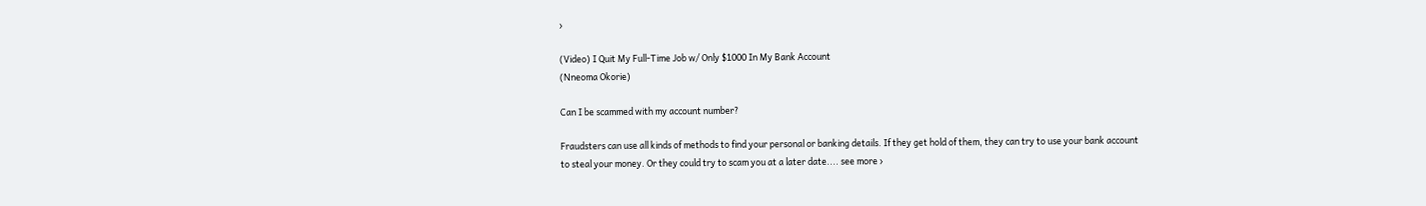›

(Video) I Quit My Full-Time Job w/ Only $1000 In My Bank Account
(Nneoma Okorie)

Can I be scammed with my account number?

Fraudsters can use all kinds of methods to find your personal or banking details. If they get hold of them, they can try to use your bank account to steal your money. Or they could try to scam you at a later date.... see more ›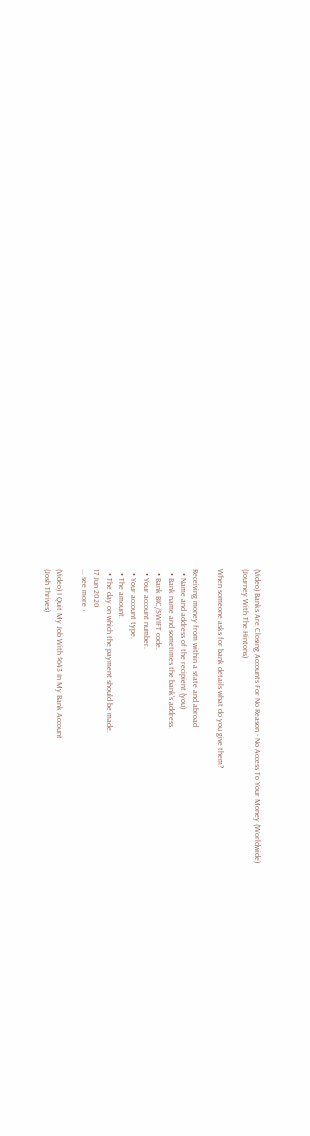(Video) Banks Are Closing Accounts For No Reason - No Access To Your Money (Worldwide)
(Journey With The Hintons)

When someone asks for bank details what do you give them?

Receiving money from within a state and abroad
  • Name and address of the recipient (you)
  • Bank name and sometimes the bank's address.
  • Bank BIC/SWIFT code.
  • Your account number.
  • Your account type.
  • The amount.
  • The day on which the payment should be made.
17 Jun 2020
... see more ›

(Video) I Quit My Job With $643 In My Bank Account
(Josh Thrives)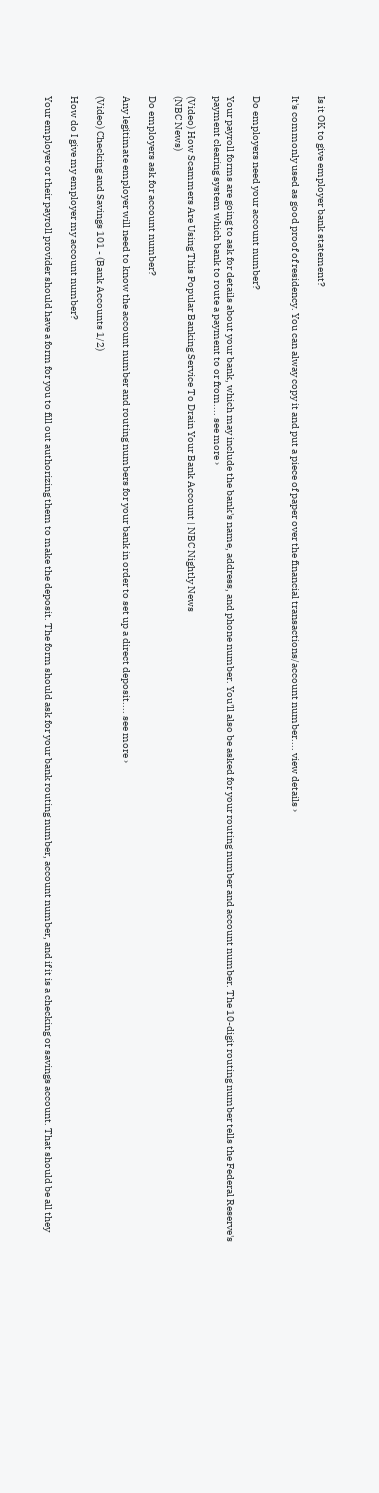Is it OK to give employer bank statement?

It's commonly used as good proof of residency. You can alway copy it and put a piece of paper over the financial transactions/account number.... view details ›


Do employers need your account number?

Your payroll forms are going to ask for details about your bank, which may include the bank's name, address, and phone number. You'll also be asked for your routing number and account number. The 10-digit routing number tells the Federal Reserve's payment clearing system which bank to route a payment to or from.... see more ›

(Video) How Scammers Are Using This Popular Banking Service To Drain Your Bank Account | NBC Nightly News
(NBC News)

Do employers ask for account number?

Any legitimate employer will need to know the account number and routing numbers for your bank in order to set up a direct deposit.... see more ›

(Video) Checking and Savings 101 - (Bank Accounts 1/2)

How do I give my employer my account number?

Your employer or their payroll provider should have a form for you to fill out authorizing them to make the deposit. The form should ask for your bank routing number, account number, and if it is a checking or savings account. That should be all they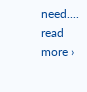need.... read more ›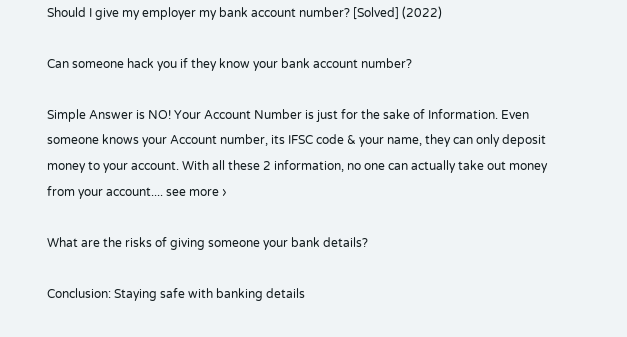Should I give my employer my bank account number? [Solved] (2022)

Can someone hack you if they know your bank account number?

Simple Answer is NO! Your Account Number is just for the sake of Information. Even someone knows your Account number, its IFSC code & your name, they can only deposit money to your account. With all these 2 information, no one can actually take out money from your account.... see more ›

What are the risks of giving someone your bank details?

Conclusion: Staying safe with banking details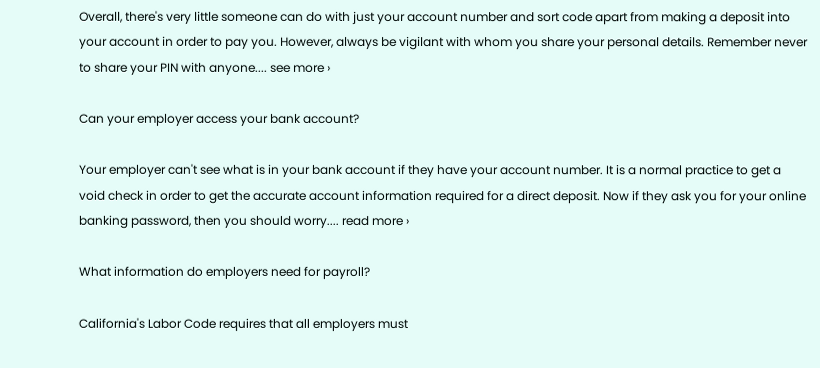Overall, there's very little someone can do with just your account number and sort code apart from making a deposit into your account in order to pay you. However, always be vigilant with whom you share your personal details. Remember never to share your PIN with anyone.... see more ›

Can your employer access your bank account?

Your employer can't see what is in your bank account if they have your account number. It is a normal practice to get a void check in order to get the accurate account information required for a direct deposit. Now if they ask you for your online banking password, then you should worry.... read more ›

What information do employers need for payroll?

California's Labor Code requires that all employers must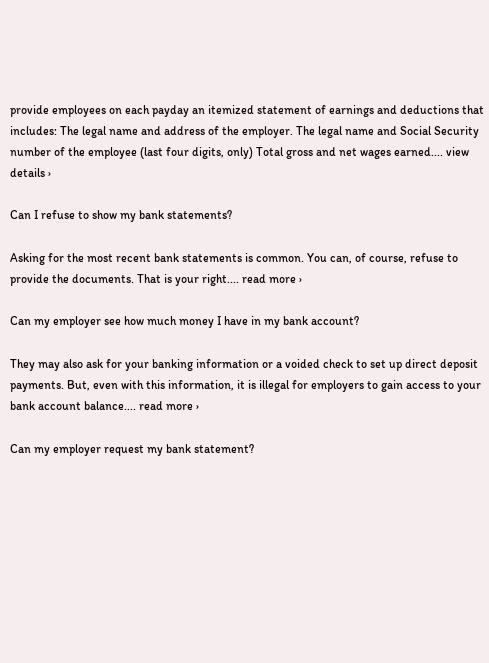provide employees on each payday an itemized statement of earnings and deductions that includes: The legal name and address of the employer. The legal name and Social Security number of the employee (last four digits, only) Total gross and net wages earned.... view details ›

Can I refuse to show my bank statements?

Asking for the most recent bank statements is common. You can, of course, refuse to provide the documents. That is your right.... read more ›

Can my employer see how much money I have in my bank account?

They may also ask for your banking information or a voided check to set up direct deposit payments. But, even with this information, it is illegal for employers to gain access to your bank account balance.... read more ›

Can my employer request my bank statement?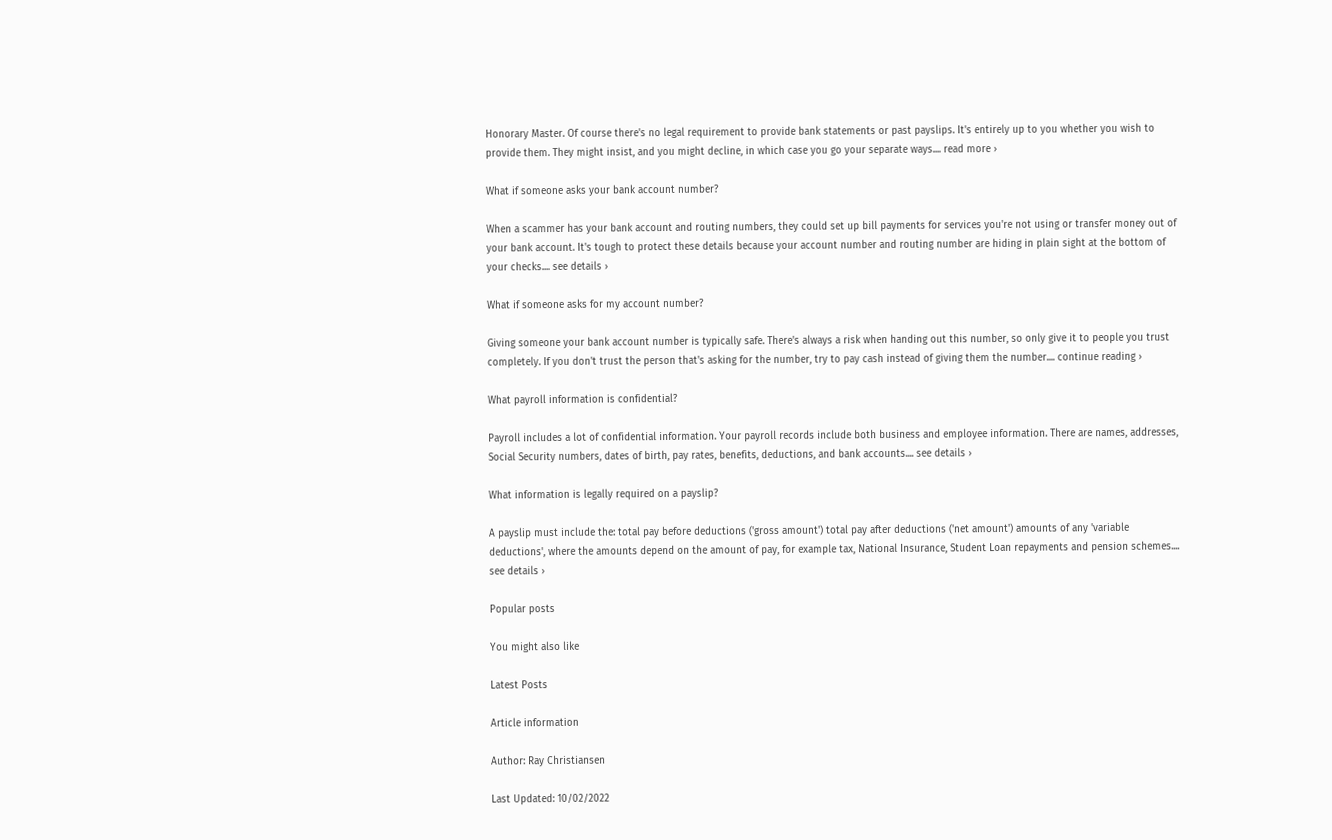Honorary Master. Of course there's no legal requirement to provide bank statements or past payslips. It's entirely up to you whether you wish to provide them. They might insist, and you might decline, in which case you go your separate ways.... read more ›

What if someone asks your bank account number?

When a scammer has your bank account and routing numbers, they could set up bill payments for services you're not using or transfer money out of your bank account. It's tough to protect these details because your account number and routing number are hiding in plain sight at the bottom of your checks.... see details ›

What if someone asks for my account number?

Giving someone your bank account number is typically safe. There's always a risk when handing out this number, so only give it to people you trust completely. If you don't trust the person that's asking for the number, try to pay cash instead of giving them the number.... continue reading ›

What payroll information is confidential?

Payroll includes a lot of confidential information. Your payroll records include both business and employee information. There are names, addresses, Social Security numbers, dates of birth, pay rates, benefits, deductions, and bank accounts.... see details ›

What information is legally required on a payslip?

A payslip must include the: total pay before deductions ('gross amount') total pay after deductions ('net amount') amounts of any 'variable deductions', where the amounts depend on the amount of pay, for example tax, National Insurance, Student Loan repayments and pension schemes.... see details ›

Popular posts

You might also like

Latest Posts

Article information

Author: Ray Christiansen

Last Updated: 10/02/2022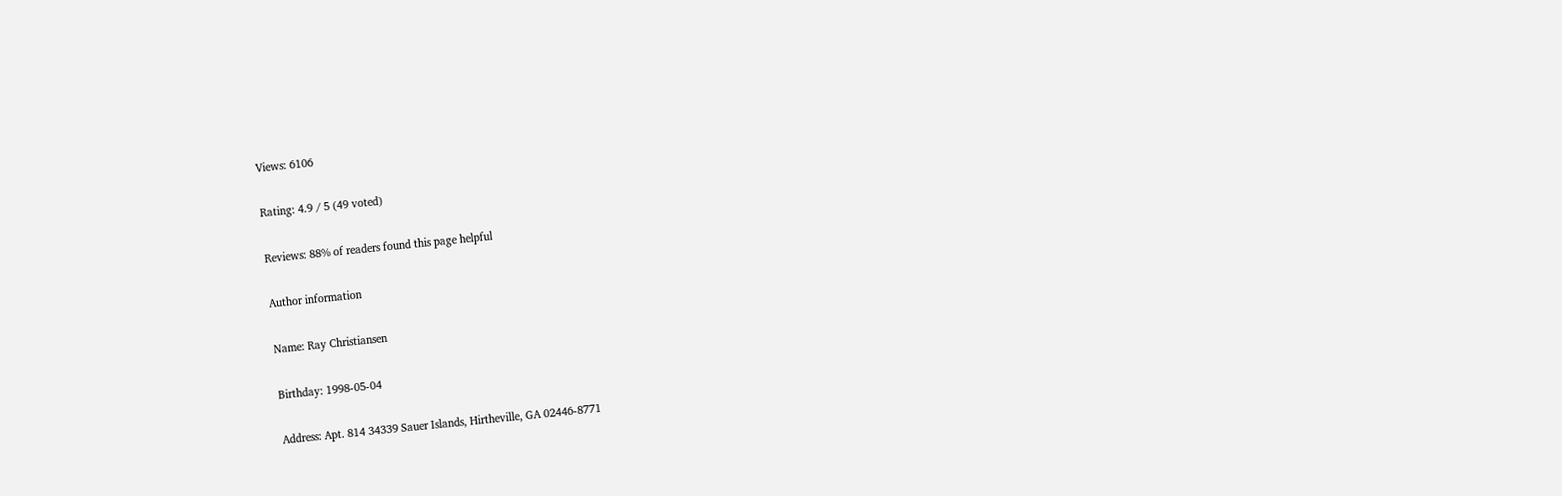Views: 6106

Rating: 4.9 / 5 (49 voted)

Reviews: 88% of readers found this page helpful

Author information

Name: Ray Christiansen

Birthday: 1998-05-04

Address: Apt. 814 34339 Sauer Islands, Hirtheville, GA 02446-8771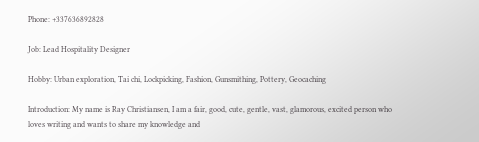Phone: +337636892828

Job: Lead Hospitality Designer

Hobby: Urban exploration, Tai chi, Lockpicking, Fashion, Gunsmithing, Pottery, Geocaching

Introduction: My name is Ray Christiansen, I am a fair, good, cute, gentle, vast, glamorous, excited person who loves writing and wants to share my knowledge and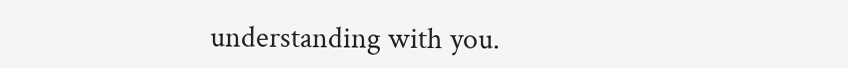understanding with you.